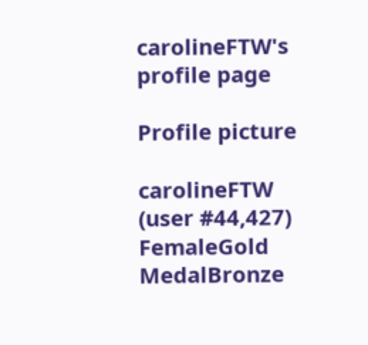carolineFTW's profile page

Profile picture

carolineFTW (user #44,427) FemaleGold MedalBronze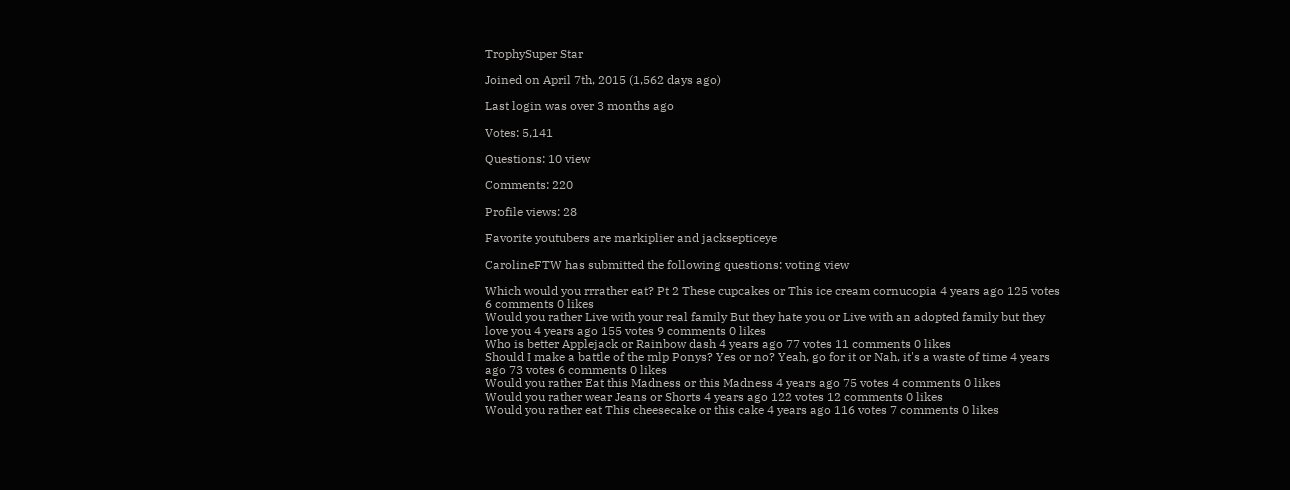TrophySuper Star

Joined on April 7th, 2015 (1,562 days ago)

Last login was over 3 months ago

Votes: 5,141

Questions: 10 view

Comments: 220

Profile views: 28

Favorite youtubers are markiplier and jacksepticeye

CarolineFTW has submitted the following questions: voting view

Which would you rrrather eat? Pt 2 These cupcakes or This ice cream cornucopia 4 years ago 125 votes 6 comments 0 likes
Would you rather Live with your real family But they hate you or Live with an adopted family but they love you 4 years ago 155 votes 9 comments 0 likes
Who is better Applejack or Rainbow dash 4 years ago 77 votes 11 comments 0 likes
Should I make a battle of the mlp Ponys? Yes or no? Yeah, go for it or Nah, it's a waste of time 4 years ago 73 votes 6 comments 0 likes
Would you rather Eat this Madness or this Madness 4 years ago 75 votes 4 comments 0 likes
Would you rather wear Jeans or Shorts 4 years ago 122 votes 12 comments 0 likes
Would you rather eat This cheesecake or this cake 4 years ago 116 votes 7 comments 0 likes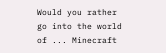Would you rather go into the world of ... Minecraft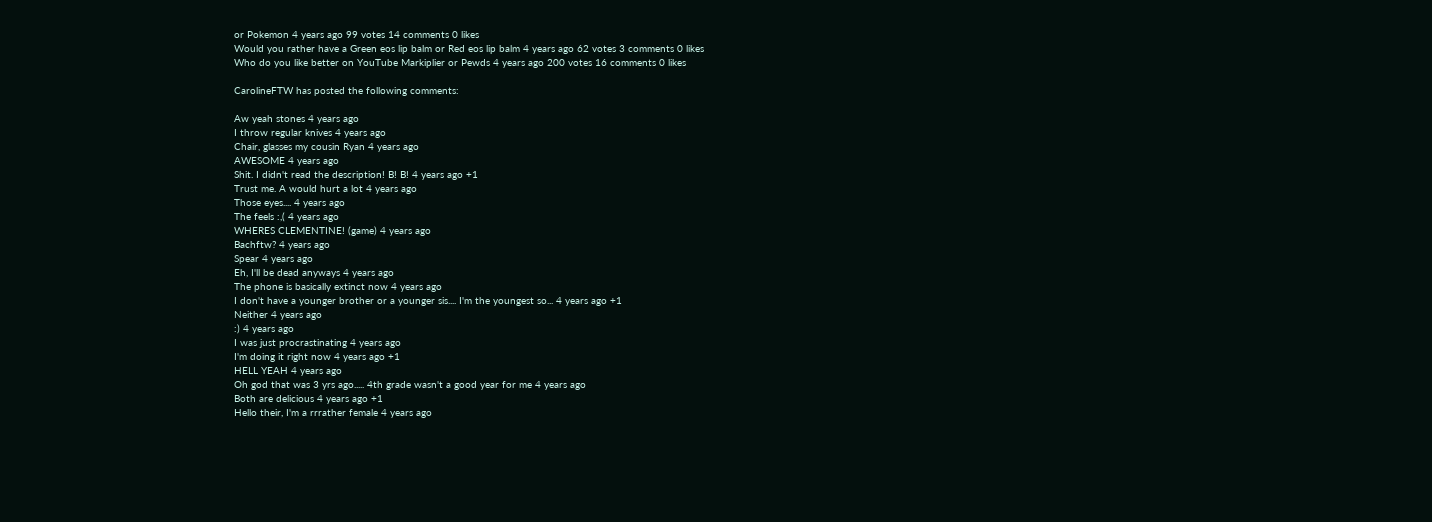or Pokemon 4 years ago 99 votes 14 comments 0 likes
Would you rather have a Green eos lip balm or Red eos lip balm 4 years ago 62 votes 3 comments 0 likes
Who do you like better on YouTube Markiplier or Pewds 4 years ago 200 votes 16 comments 0 likes

CarolineFTW has posted the following comments:

Aw yeah stones 4 years ago
I throw regular knives 4 years ago
Chair, glasses my cousin Ryan 4 years ago
AWESOME 4 years ago
Shit. I didn't read the description! B! B! 4 years ago +1
Trust me. A would hurt a lot 4 years ago
Those eyes.... 4 years ago
The feels :,( 4 years ago
WHERES CLEMENTINE! (game) 4 years ago
Bachftw? 4 years ago
Spear 4 years ago
Eh, I'll be dead anyways 4 years ago
The phone is basically extinct now 4 years ago
I don't have a younger brother or a younger sis.... I'm the youngest so... 4 years ago +1
Neither 4 years ago
:) 4 years ago
I was just procrastinating 4 years ago
I'm doing it right now 4 years ago +1
HELL YEAH 4 years ago
Oh god that was 3 yrs ago..... 4th grade wasn't a good year for me 4 years ago
Both are delicious 4 years ago +1
Hello their, I'm a rrrather female 4 years ago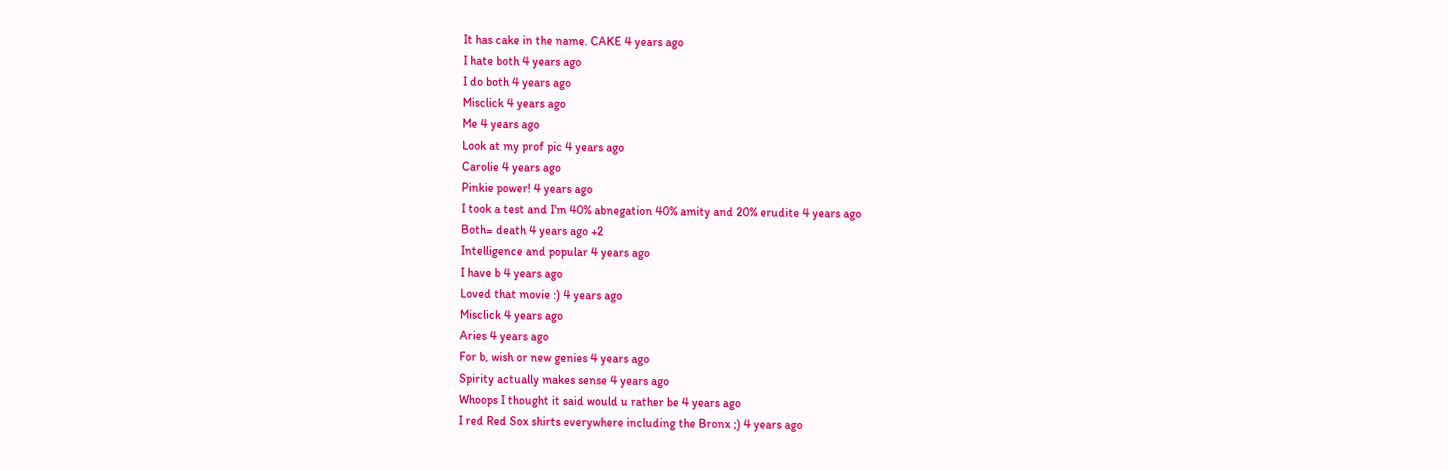It has cake in the name. CAKE 4 years ago
I hate both 4 years ago
I do both 4 years ago
Misclick 4 years ago
Me 4 years ago
Look at my prof pic 4 years ago
Carolie 4 years ago
Pinkie power! 4 years ago
I took a test and I'm 40% abnegation 40% amity and 20% erudite 4 years ago
Both= death 4 years ago +2
Intelligence and popular 4 years ago
I have b 4 years ago
Loved that movie :) 4 years ago
Misclick 4 years ago
Aries 4 years ago
For b, wish or new genies 4 years ago
Spirity actually makes sense 4 years ago
Whoops I thought it said would u rather be 4 years ago
I red Red Sox shirts everywhere including the Bronx ;) 4 years ago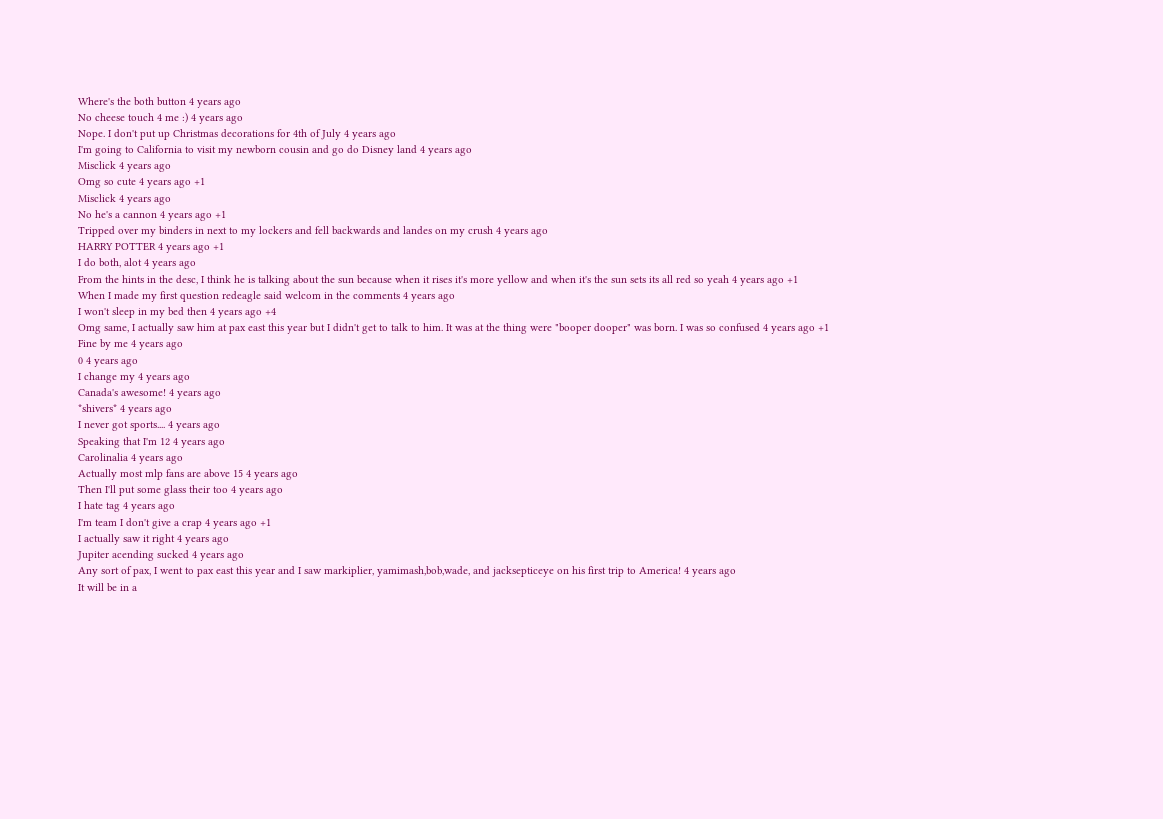Where's the both button 4 years ago
No cheese touch 4 me :) 4 years ago
Nope. I don't put up Christmas decorations for 4th of July 4 years ago
I'm going to California to visit my newborn cousin and go do Disney land 4 years ago
Misclick 4 years ago
Omg so cute 4 years ago +1
Misclick 4 years ago
No he's a cannon 4 years ago +1
Tripped over my binders in next to my lockers and fell backwards and landes on my crush 4 years ago
HARRY POTTER 4 years ago +1
I do both, alot 4 years ago
From the hints in the desc, I think he is talking about the sun because when it rises it's more yellow and when it's the sun sets its all red so yeah 4 years ago +1
When I made my first question redeagle said welcom in the comments 4 years ago
I won't sleep in my bed then 4 years ago +4
Omg same, I actually saw him at pax east this year but I didn't get to talk to him. It was at the thing were "booper dooper" was born. I was so confused 4 years ago +1
Fine by me 4 years ago
0 4 years ago
I change my 4 years ago
Canada's awesome! 4 years ago
*shivers* 4 years ago
I never got sports.... 4 years ago
Speaking that I'm 12 4 years ago
Carolinalia 4 years ago
Actually most mlp fans are above 15 4 years ago
Then I'll put some glass their too 4 years ago
I hate tag 4 years ago
I'm team I don't give a crap 4 years ago +1
I actually saw it right 4 years ago
Jupiter acending sucked 4 years ago
Any sort of pax, I went to pax east this year and I saw markiplier, yamimash,bob,wade, and jacksepticeye on his first trip to America! 4 years ago
It will be in a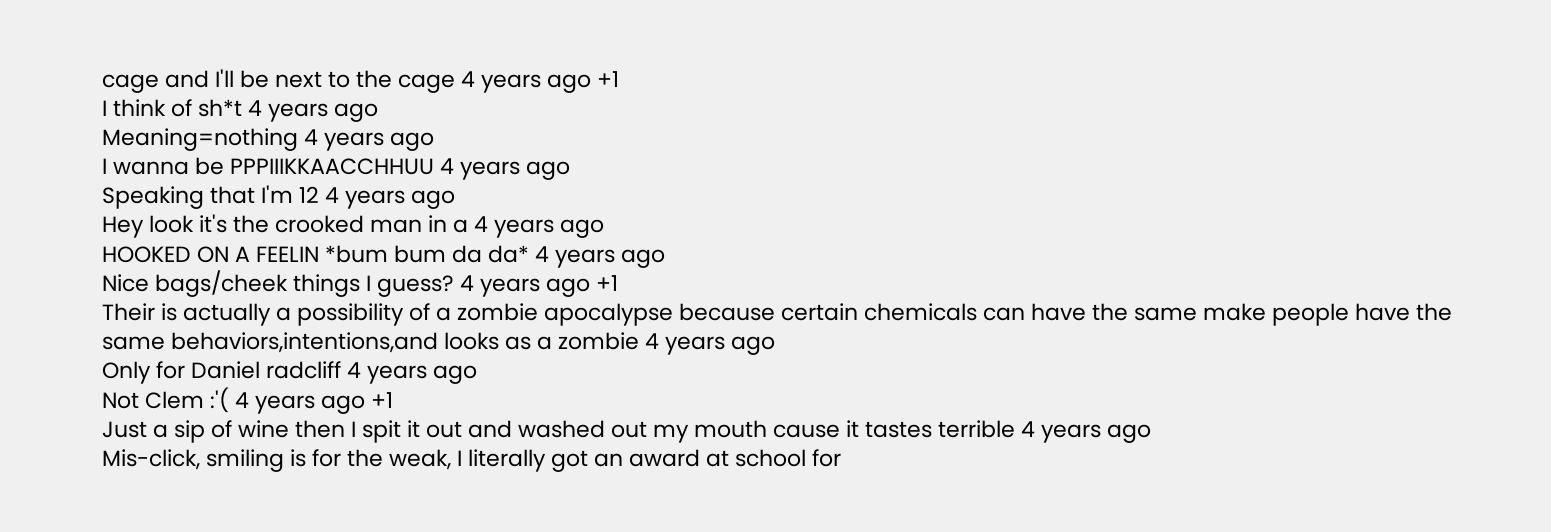cage and I'll be next to the cage 4 years ago +1
I think of sh*t 4 years ago
Meaning=nothing 4 years ago
I wanna be PPPIIIKKAACCHHUU 4 years ago
Speaking that I'm 12 4 years ago
Hey look it's the crooked man in a 4 years ago
HOOKED ON A FEELIN *bum bum da da* 4 years ago
Nice bags/cheek things I guess? 4 years ago +1
Their is actually a possibility of a zombie apocalypse because certain chemicals can have the same make people have the same behaviors,intentions,and looks as a zombie 4 years ago
Only for Daniel radcliff 4 years ago
Not Clem :'( 4 years ago +1
Just a sip of wine then I spit it out and washed out my mouth cause it tastes terrible 4 years ago
Mis-click, smiling is for the weak, I literally got an award at school for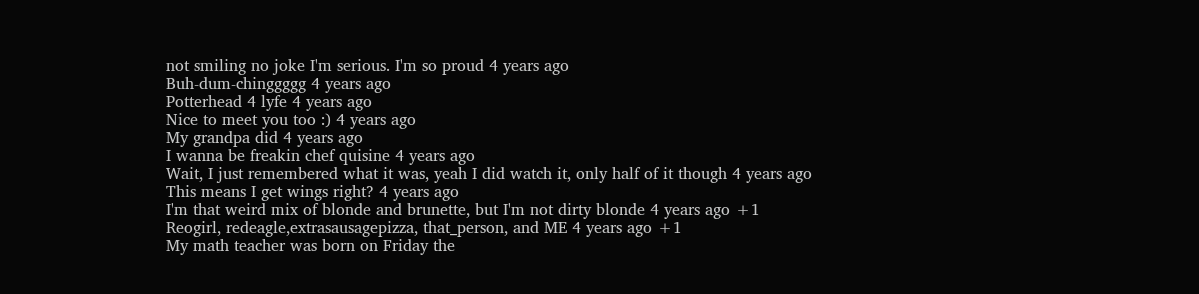not smiling no joke I'm serious. I'm so proud 4 years ago
Buh-dum-chinggggg 4 years ago
Potterhead 4 lyfe 4 years ago
Nice to meet you too :) 4 years ago
My grandpa did 4 years ago
I wanna be freakin chef quisine 4 years ago
Wait, I just remembered what it was, yeah I did watch it, only half of it though 4 years ago
This means I get wings right? 4 years ago
I'm that weird mix of blonde and brunette, but I'm not dirty blonde 4 years ago +1
Reogirl, redeagle,extrasausagepizza, that_person, and ME 4 years ago +1
My math teacher was born on Friday the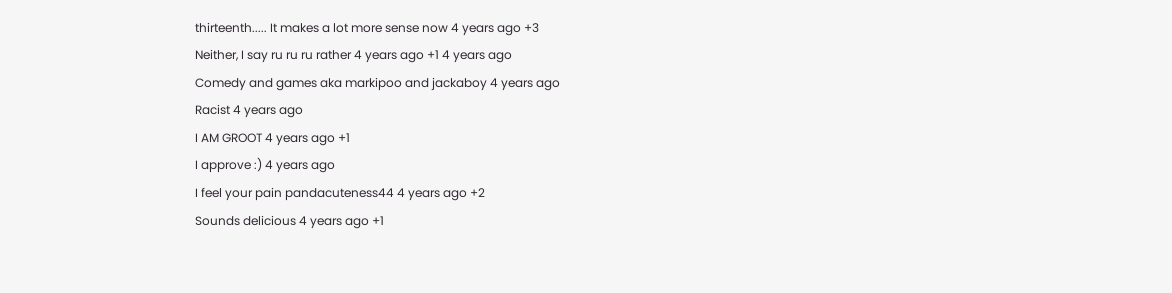thirteenth..... It makes a lot more sense now 4 years ago +3
Neither, I say ru ru ru rather 4 years ago +1 4 years ago
Comedy and games aka markipoo and jackaboy 4 years ago
Racist 4 years ago
I AM GROOT 4 years ago +1
I approve :) 4 years ago
I feel your pain pandacuteness44 4 years ago +2
Sounds delicious 4 years ago +1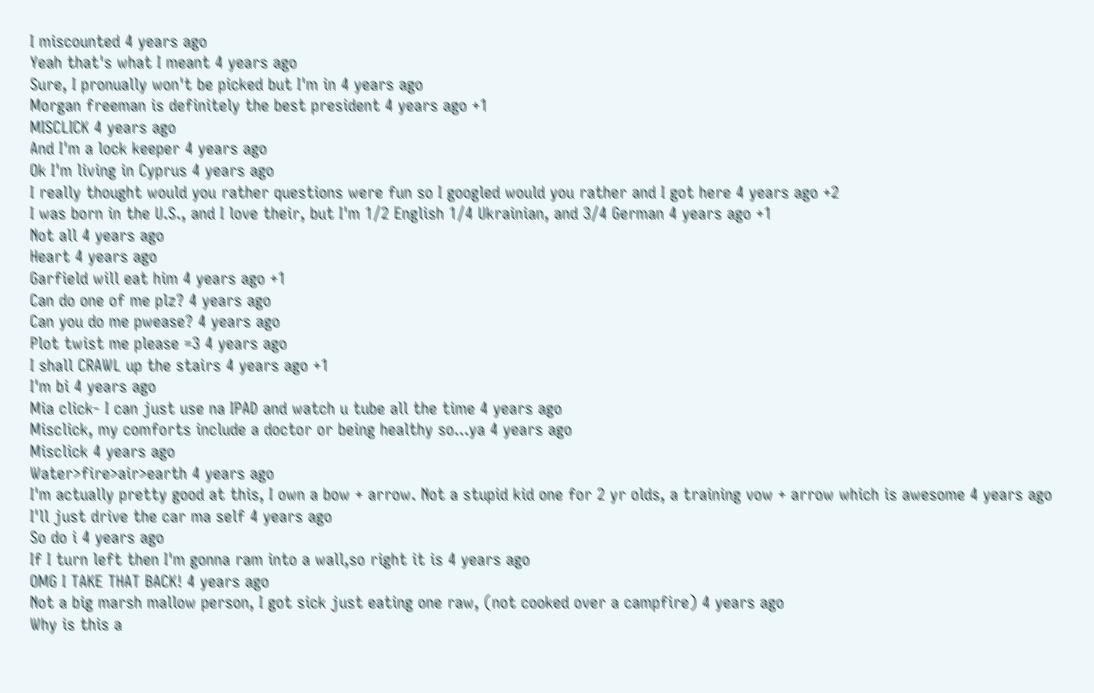I miscounted 4 years ago
Yeah that's what I meant 4 years ago
Sure, I pronually won't be picked but I'm in 4 years ago
Morgan freeman is definitely the best president 4 years ago +1
MISCLICK 4 years ago
And I'm a lock keeper 4 years ago
Ok I'm living in Cyprus 4 years ago
I really thought would you rather questions were fun so I googled would you rather and I got here 4 years ago +2
I was born in the U.S., and I love their, but I'm 1/2 English 1/4 Ukrainian, and 3/4 German 4 years ago +1
Not all 4 years ago
Heart 4 years ago
Garfield will eat him 4 years ago +1
Can do one of me plz? 4 years ago
Can you do me pwease? 4 years ago
Plot twist me please =3 4 years ago
I shall CRAWL up the stairs 4 years ago +1
I'm bi 4 years ago
Mia click- I can just use na IPAD and watch u tube all the time 4 years ago
Misclick, my comforts include a doctor or being healthy so...ya 4 years ago
Misclick 4 years ago
Water>fire>air>earth 4 years ago
I'm actually pretty good at this, I own a bow + arrow. Not a stupid kid one for 2 yr olds, a training vow + arrow which is awesome 4 years ago
I'll just drive the car ma self 4 years ago
So do i 4 years ago
If I turn left then I'm gonna ram into a wall,so right it is 4 years ago
OMG I TAKE THAT BACK! 4 years ago
Not a big marsh mallow person, I got sick just eating one raw, (not cooked over a campfire) 4 years ago
Why is this a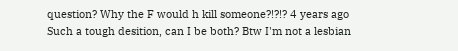question? Why the F would h kill someone?!?!? 4 years ago
Such a tough desition, can I be both? Btw I'm not a lesbian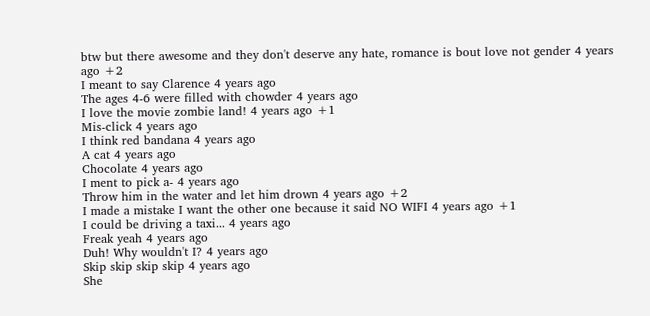btw but there awesome and they don't deserve any hate, romance is bout love not gender 4 years ago +2
I meant to say Clarence 4 years ago
The ages 4-6 were filled with chowder 4 years ago
I love the movie zombie land! 4 years ago +1
Mis-click 4 years ago
I think red bandana 4 years ago
A cat 4 years ago
Chocolate 4 years ago
I ment to pick a- 4 years ago
Throw him in the water and let him drown 4 years ago +2
I made a mistake I want the other one because it said NO WIFI 4 years ago +1
I could be driving a taxi... 4 years ago
Freak yeah 4 years ago
Duh! Why wouldn't I? 4 years ago
Skip skip skip skip 4 years ago
She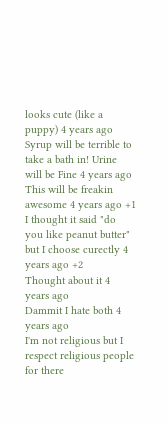looks cute (like a puppy) 4 years ago
Syrup will be terrible to take a bath in! Urine will be Fine 4 years ago
This will be freakin awesome 4 years ago +1
I thought it said "do you like peanut butter" but I choose curectly 4 years ago +2
Thought about it 4 years ago
Dammit I hate both 4 years ago
I'm not religious but I respect religious people for there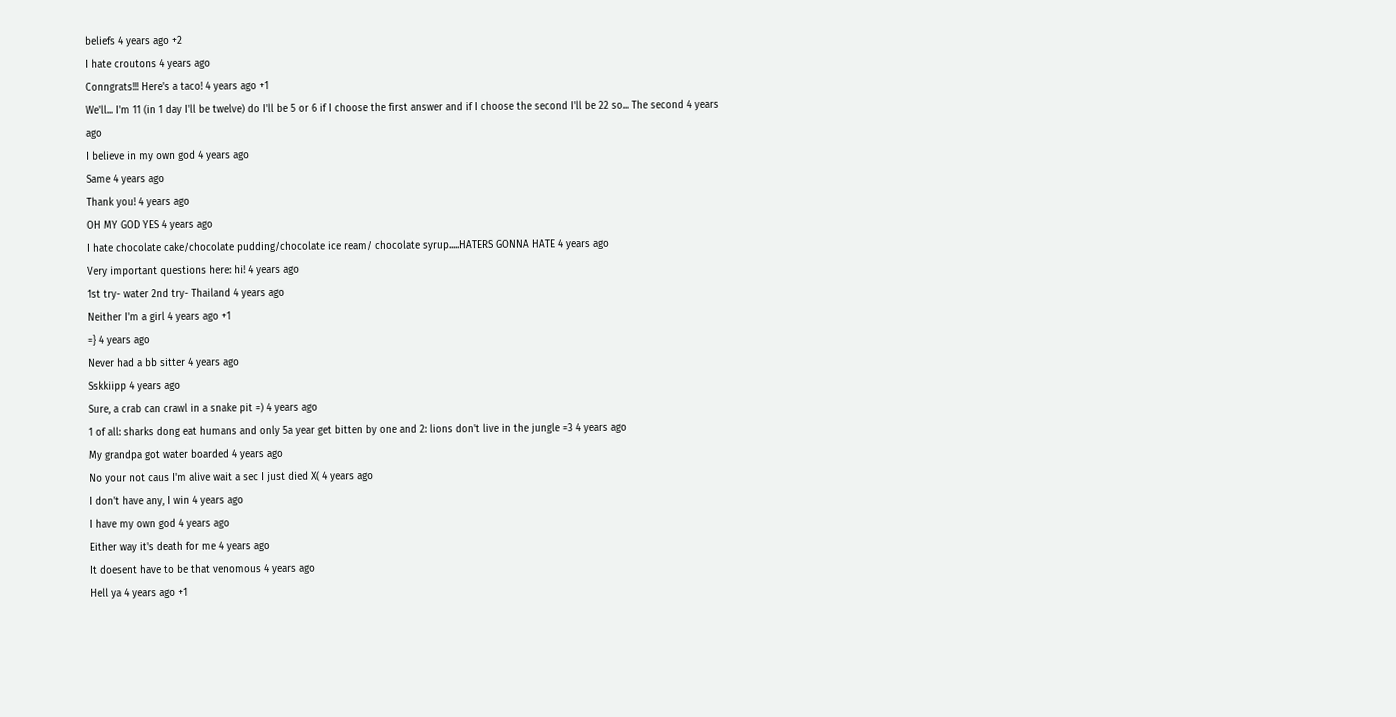beliefs 4 years ago +2
I hate croutons 4 years ago
Conngrats!!! Here's a taco! 4 years ago +1
We'll... I'm 11 (in 1 day I'll be twelve) do I'll be 5 or 6 if I choose the first answer and if I choose the second I'll be 22 so... The second 4 years ago
I believe in my own god 4 years ago
Same 4 years ago
Thank you! 4 years ago
OH MY GOD YES 4 years ago
I hate chocolate cake/chocolate pudding/chocolate ice ream/ chocolate syrup.....HATERS GONNA HATE 4 years ago
Very important questions here: hi! 4 years ago
1st try- water 2nd try- Thailand 4 years ago
Neither I'm a girl 4 years ago +1
=} 4 years ago
Never had a bb sitter 4 years ago
Sskkiipp 4 years ago
Sure, a crab can crawl in a snake pit =) 4 years ago
1 of all: sharks dong eat humans and only 5a year get bitten by one and 2: lions don't live in the jungle =3 4 years ago
My grandpa got water boarded 4 years ago
No your not caus I'm alive wait a sec I just died X( 4 years ago
I don't have any, I win 4 years ago
I have my own god 4 years ago
Either way it's death for me 4 years ago
It doesent have to be that venomous 4 years ago
Hell ya 4 years ago +1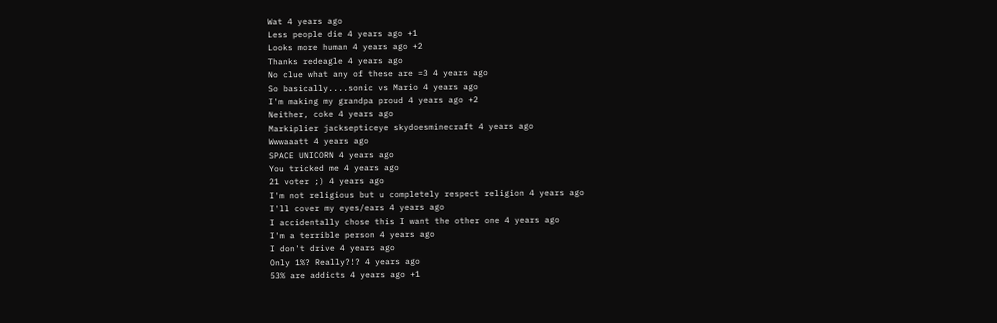Wat 4 years ago
Less people die 4 years ago +1
Looks more human 4 years ago +2
Thanks redeagle 4 years ago
No clue what any of these are =3 4 years ago
So basically....sonic vs Mario 4 years ago
I'm making my grandpa proud 4 years ago +2
Neither, coke 4 years ago
Markiplier jacksepticeye skydoesminecraft 4 years ago
Wwwaaatt 4 years ago
SPACE UNICORN 4 years ago
You tricked me 4 years ago
21 voter ;) 4 years ago
I'm not religious but u completely respect religion 4 years ago
I'll cover my eyes/ears 4 years ago
I accidentally chose this I want the other one 4 years ago
I'm a terrible person 4 years ago
I don't drive 4 years ago
Only 1%? Really?!? 4 years ago
53% are addicts 4 years ago +1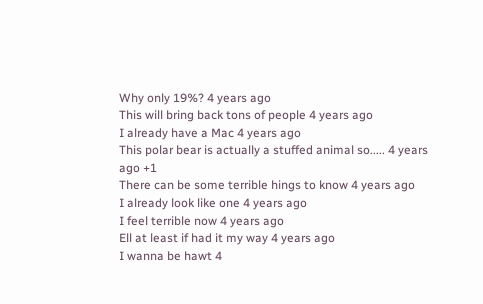Why only 19%? 4 years ago
This will bring back tons of people 4 years ago
I already have a Mac 4 years ago
This polar bear is actually a stuffed animal so..... 4 years ago +1
There can be some terrible hings to know 4 years ago
I already look like one 4 years ago
I feel terrible now 4 years ago
Ell at least if had it my way 4 years ago
I wanna be hawt 4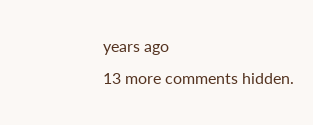years ago
13 more comments hidden.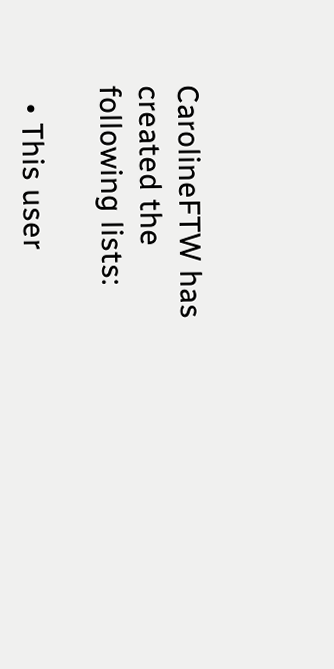CarolineFTW has created the following lists:

  • This user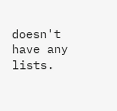doesn't have any lists.